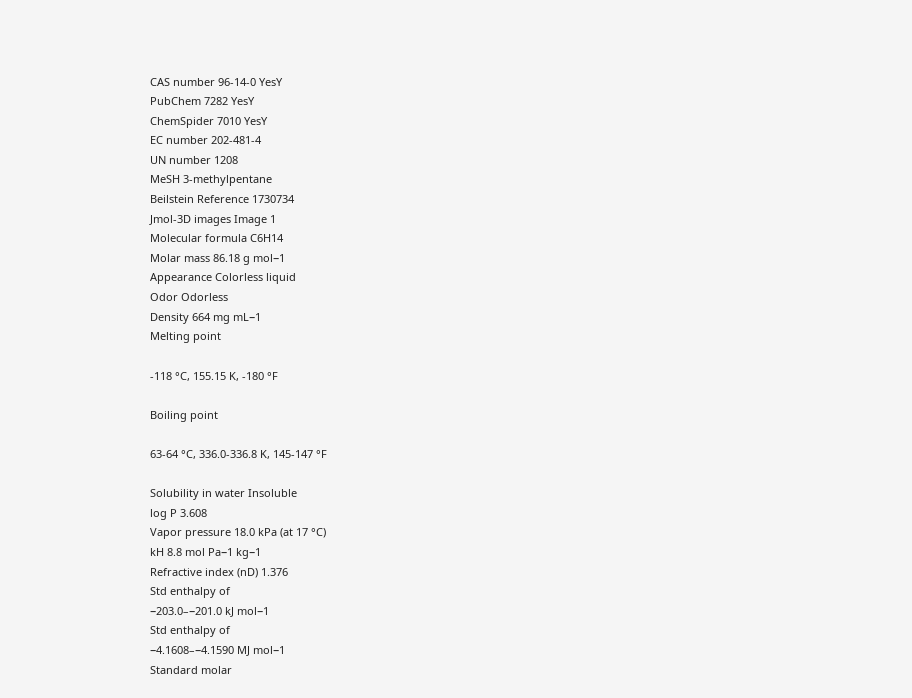CAS number 96-14-0 YesY
PubChem 7282 YesY
ChemSpider 7010 YesY
EC number 202-481-4
UN number 1208
MeSH 3-methylpentane
Beilstein Reference 1730734
Jmol-3D images Image 1
Molecular formula C6H14
Molar mass 86.18 g mol−1
Appearance Colorless liquid
Odor Odorless
Density 664 mg mL−1
Melting point

-118 °C, 155.15 K, -180 °F

Boiling point

63-64 °C, 336.0-336.8 K, 145-147 °F

Solubility in water Insoluble
log P 3.608
Vapor pressure 18.0 kPa (at 17 °C)
kH 8.8 mol Pa−1 kg−1
Refractive index (nD) 1.376
Std enthalpy of
−203.0–−201.0 kJ mol−1
Std enthalpy of
−4.1608–−4.1590 MJ mol−1
Standard molar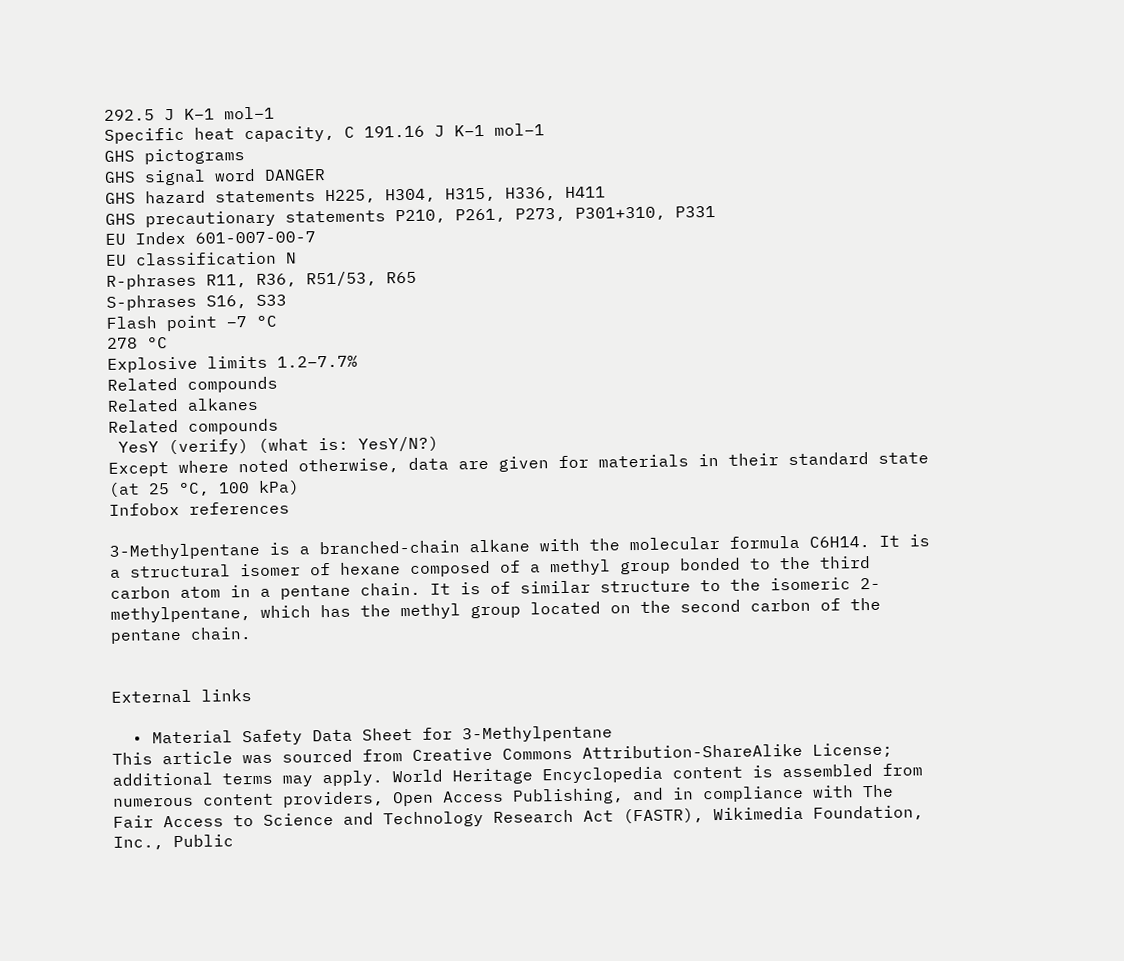292.5 J K−1 mol−1
Specific heat capacity, C 191.16 J K−1 mol−1
GHS pictograms
GHS signal word DANGER
GHS hazard statements H225, H304, H315, H336, H411
GHS precautionary statements P210, P261, P273, P301+310, P331
EU Index 601-007-00-7
EU classification N
R-phrases R11, R36, R51/53, R65
S-phrases S16, S33
Flash point −7 °C
278 °C
Explosive limits 1.2–7.7%
Related compounds
Related alkanes
Related compounds
 YesY (verify) (what is: YesY/N?)
Except where noted otherwise, data are given for materials in their standard state (at 25 °C, 100 kPa)
Infobox references

3-Methylpentane is a branched-chain alkane with the molecular formula C6H14. It is a structural isomer of hexane composed of a methyl group bonded to the third carbon atom in a pentane chain. It is of similar structure to the isomeric 2-methylpentane, which has the methyl group located on the second carbon of the pentane chain.


External links

  • Material Safety Data Sheet for 3-Methylpentane
This article was sourced from Creative Commons Attribution-ShareAlike License; additional terms may apply. World Heritage Encyclopedia content is assembled from numerous content providers, Open Access Publishing, and in compliance with The Fair Access to Science and Technology Research Act (FASTR), Wikimedia Foundation, Inc., Public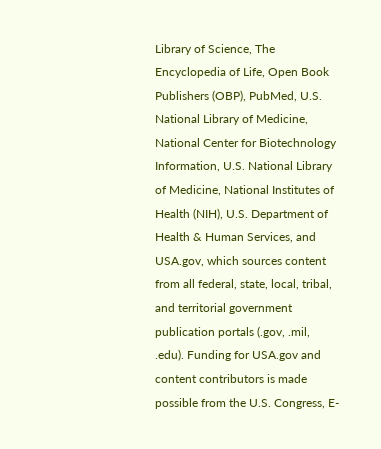Library of Science, The Encyclopedia of Life, Open Book Publishers (OBP), PubMed, U.S. National Library of Medicine, National Center for Biotechnology Information, U.S. National Library of Medicine, National Institutes of Health (NIH), U.S. Department of Health & Human Services, and USA.gov, which sources content from all federal, state, local, tribal, and territorial government publication portals (.gov, .mil, .edu). Funding for USA.gov and content contributors is made possible from the U.S. Congress, E-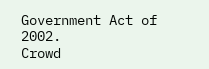Government Act of 2002.
Crowd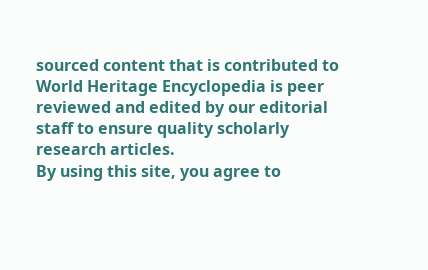sourced content that is contributed to World Heritage Encyclopedia is peer reviewed and edited by our editorial staff to ensure quality scholarly research articles.
By using this site, you agree to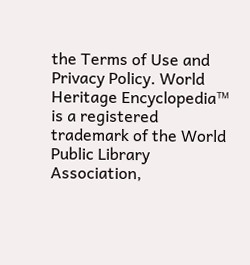the Terms of Use and Privacy Policy. World Heritage Encyclopedia™ is a registered trademark of the World Public Library Association,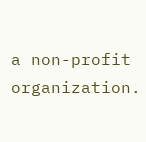a non-profit organization.